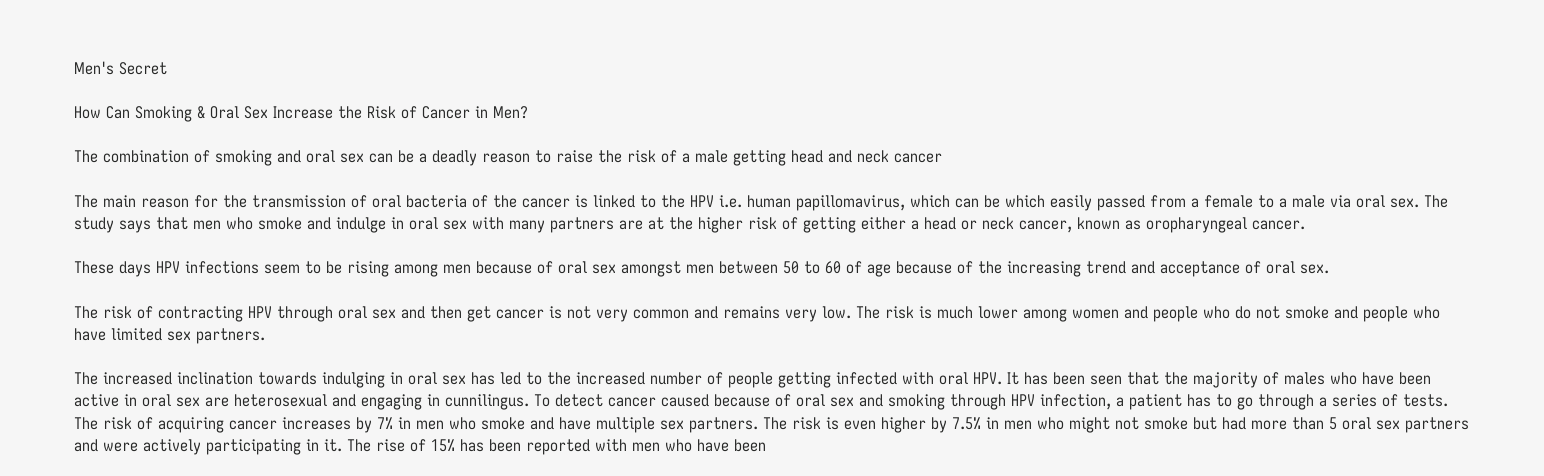Men's Secret

How Can Smoking & Oral Sex Increase the Risk of Cancer in Men?

The combination of smoking and oral sex can be a deadly reason to raise the risk of a male getting head and neck cancer

The main reason for the transmission of oral bacteria of the cancer is linked to the HPV i.e. human papillomavirus, which can be which easily passed from a female to a male via oral sex. The study says that men who smoke and indulge in oral sex with many partners are at the higher risk of getting either a head or neck cancer, known as oropharyngeal cancer.

These days HPV infections seem to be rising among men because of oral sex amongst men between 50 to 60 of age because of the increasing trend and acceptance of oral sex.

The risk of contracting HPV through oral sex and then get cancer is not very common and remains very low. The risk is much lower among women and people who do not smoke and people who have limited sex partners.

The increased inclination towards indulging in oral sex has led to the increased number of people getting infected with oral HPV. It has been seen that the majority of males who have been active in oral sex are heterosexual and engaging in cunnilingus. To detect cancer caused because of oral sex and smoking through HPV infection, a patient has to go through a series of tests. The risk of acquiring cancer increases by 7% in men who smoke and have multiple sex partners. The risk is even higher by 7.5% in men who might not smoke but had more than 5 oral sex partners and were actively participating in it. The rise of 15% has been reported with men who have been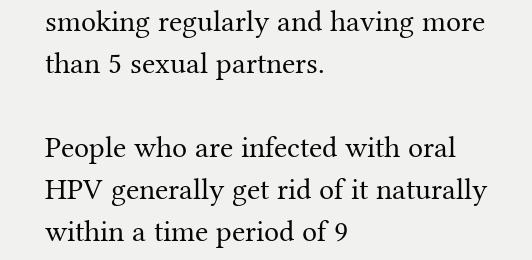smoking regularly and having more than 5 sexual partners.

People who are infected with oral HPV generally get rid of it naturally within a time period of 9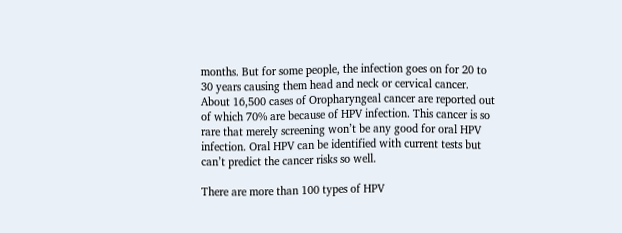months. But for some people, the infection goes on for 20 to 30 years causing them head and neck or cervical cancer. About 16,500 cases of Oropharyngeal cancer are reported out of which 70% are because of HPV infection. This cancer is so rare that merely screening won’t be any good for oral HPV infection. Oral HPV can be identified with current tests but can’t predict the cancer risks so well.

There are more than 100 types of HPV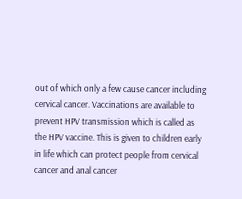out of which only a few cause cancer including cervical cancer. Vaccinations are available to prevent HPV transmission which is called as the HPV vaccine. This is given to children early in life which can protect people from cervical cancer and anal cancer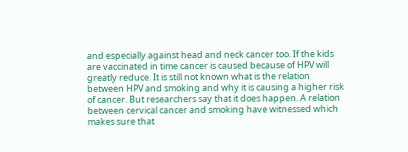and especially against head and neck cancer too. If the kids are vaccinated in time cancer is caused because of HPV will greatly reduce. It is still not known what is the relation between HPV and smoking and why it is causing a higher risk of cancer. But researchers say that it does happen. A relation between cervical cancer and smoking have witnessed which makes sure that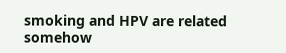smoking and HPV are related somehow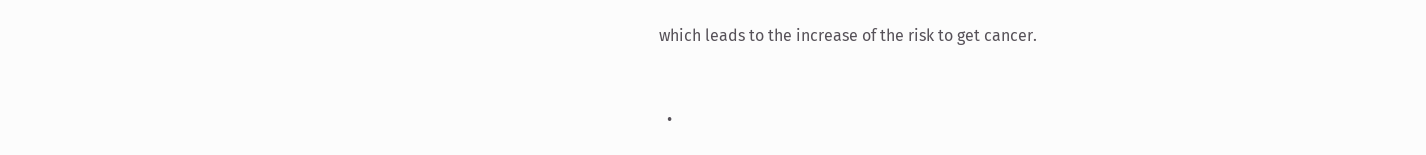which leads to the increase of the risk to get cancer.


  •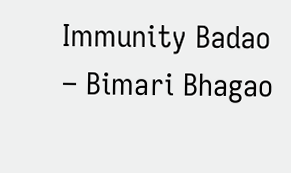Immunity Badao – Bimari Bhagao